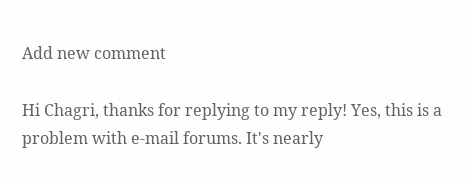Add new comment

Hi Chagri, thanks for replying to my reply! Yes, this is a problem with e-mail forums. It's nearly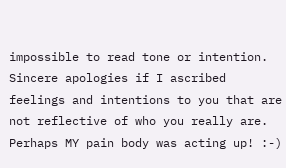impossible to read tone or intention. Sincere apologies if I ascribed feelings and intentions to you that are not reflective of who you really are. Perhaps MY pain body was acting up! :-)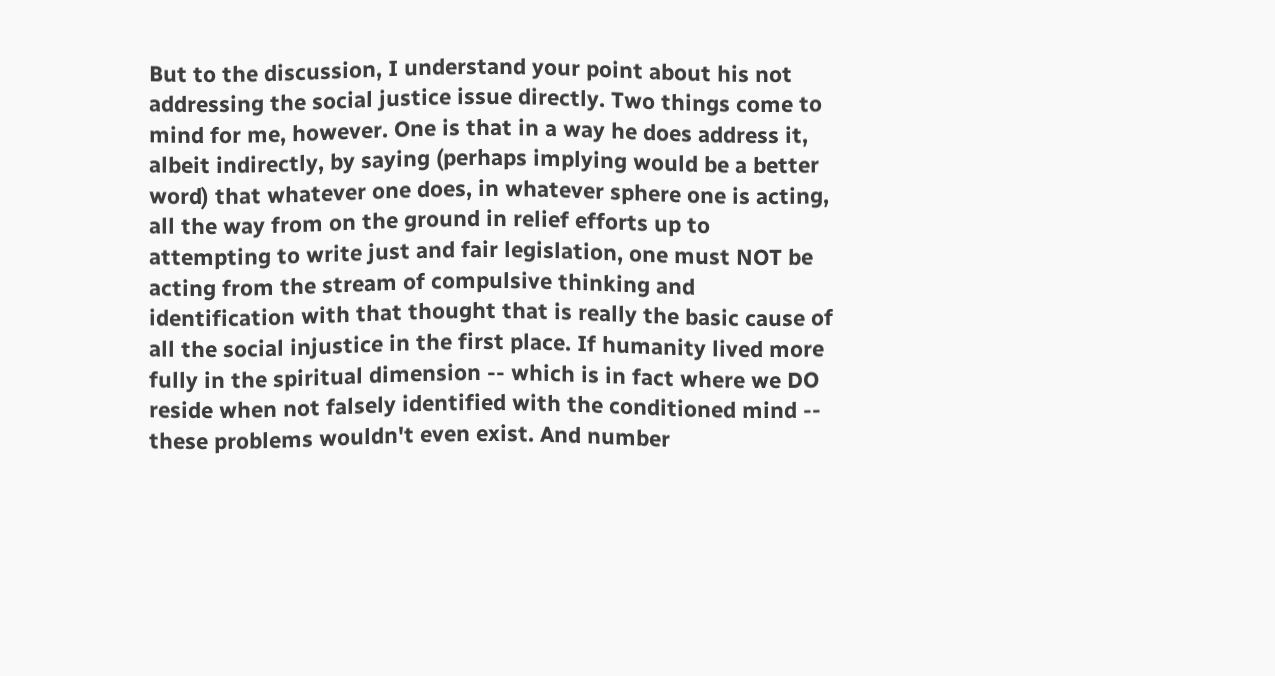But to the discussion, I understand your point about his not addressing the social justice issue directly. Two things come to mind for me, however. One is that in a way he does address it, albeit indirectly, by saying (perhaps implying would be a better word) that whatever one does, in whatever sphere one is acting, all the way from on the ground in relief efforts up to attempting to write just and fair legislation, one must NOT be acting from the stream of compulsive thinking and identification with that thought that is really the basic cause of all the social injustice in the first place. If humanity lived more fully in the spiritual dimension -- which is in fact where we DO reside when not falsely identified with the conditioned mind -- these problems wouldn't even exist. And number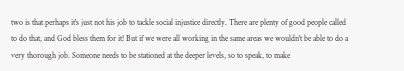two is that perhaps it's just not his job to tackle social injustice directly. There are plenty of good people called to do that, and God bless them for it! But if we were all working in the same areas we wouldn't be able to do a very thorough job. Someone needs to be stationed at the deeper levels, so to speak, to make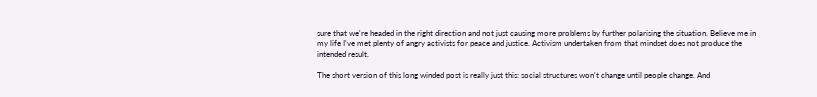sure that we're headed in the right direction and not just causing more problems by further polarising the situation. Believe me in my life I've met plenty of angry activists for peace and justice. Activism undertaken from that mindset does not produce the intended result.

The short version of this long winded post is really just this: social structures won't change until people change. And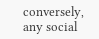conversely, any social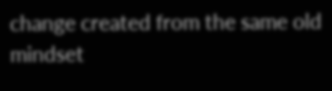change created from the same old mindset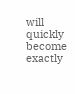will quickly become exactly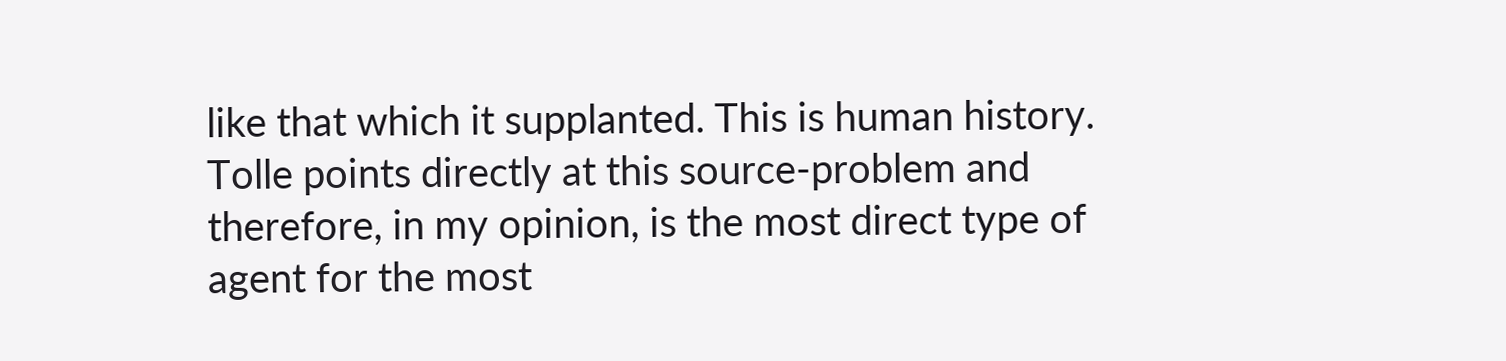like that which it supplanted. This is human history. Tolle points directly at this source-problem and therefore, in my opinion, is the most direct type of agent for the most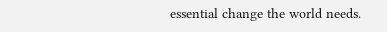essential change the world needs.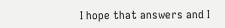I hope that answers and I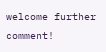welcome further comment!